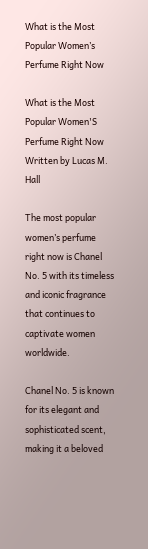What is the Most Popular Women’s Perfume Right Now

What is the Most Popular Women'S Perfume Right Now
Written by Lucas M. Hall

The most popular women’s perfume right now is Chanel No. 5 with its timeless and iconic fragrance that continues to captivate women worldwide.

Chanel No. 5 is known for its elegant and sophisticated scent, making it a beloved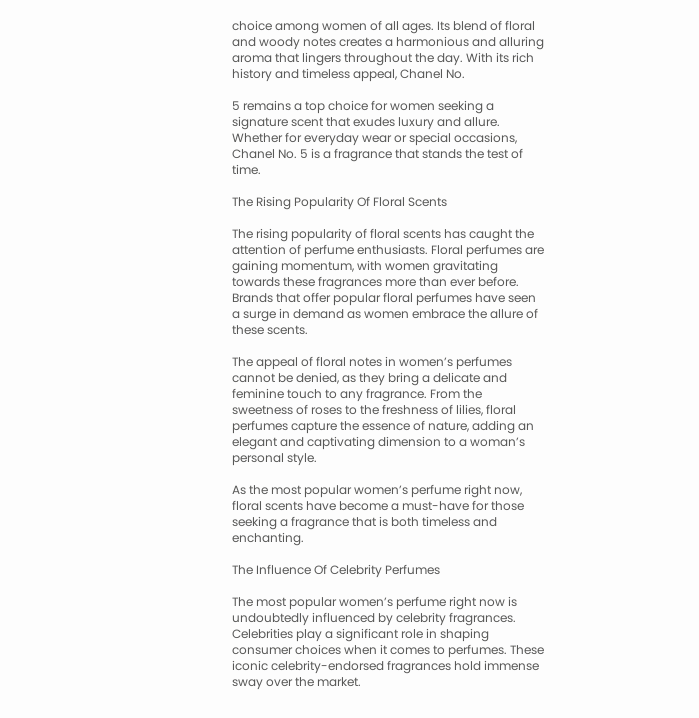choice among women of all ages. Its blend of floral and woody notes creates a harmonious and alluring aroma that lingers throughout the day. With its rich history and timeless appeal, Chanel No.

5 remains a top choice for women seeking a signature scent that exudes luxury and allure. Whether for everyday wear or special occasions, Chanel No. 5 is a fragrance that stands the test of time.

The Rising Popularity Of Floral Scents

The rising popularity of floral scents has caught the attention of perfume enthusiasts. Floral perfumes are gaining momentum, with women gravitating towards these fragrances more than ever before. Brands that offer popular floral perfumes have seen a surge in demand as women embrace the allure of these scents.

The appeal of floral notes in women’s perfumes cannot be denied, as they bring a delicate and feminine touch to any fragrance. From the sweetness of roses to the freshness of lilies, floral perfumes capture the essence of nature, adding an elegant and captivating dimension to a woman’s personal style.

As the most popular women’s perfume right now, floral scents have become a must-have for those seeking a fragrance that is both timeless and enchanting.

The Influence Of Celebrity Perfumes

The most popular women’s perfume right now is undoubtedly influenced by celebrity fragrances. Celebrities play a significant role in shaping consumer choices when it comes to perfumes. These iconic celebrity-endorsed fragrances hold immense sway over the market.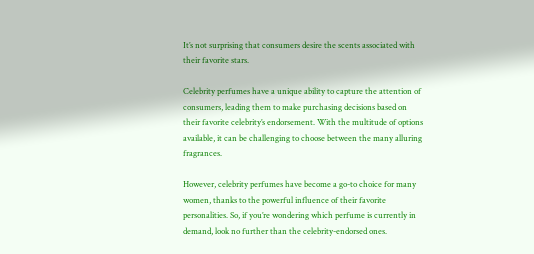It’s not surprising that consumers desire the scents associated with their favorite stars.

Celebrity perfumes have a unique ability to capture the attention of consumers, leading them to make purchasing decisions based on their favorite celebrity’s endorsement. With the multitude of options available, it can be challenging to choose between the many alluring fragrances.

However, celebrity perfumes have become a go-to choice for many women, thanks to the powerful influence of their favorite personalities. So, if you’re wondering which perfume is currently in demand, look no further than the celebrity-endorsed ones.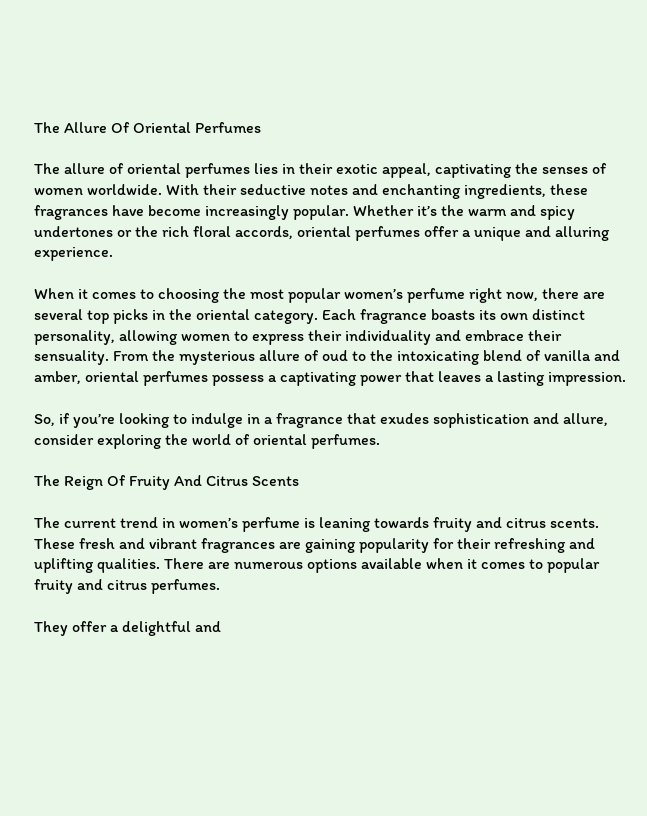The Allure Of Oriental Perfumes

The allure of oriental perfumes lies in their exotic appeal, captivating the senses of women worldwide. With their seductive notes and enchanting ingredients, these fragrances have become increasingly popular. Whether it’s the warm and spicy undertones or the rich floral accords, oriental perfumes offer a unique and alluring experience.

When it comes to choosing the most popular women’s perfume right now, there are several top picks in the oriental category. Each fragrance boasts its own distinct personality, allowing women to express their individuality and embrace their sensuality. From the mysterious allure of oud to the intoxicating blend of vanilla and amber, oriental perfumes possess a captivating power that leaves a lasting impression.

So, if you’re looking to indulge in a fragrance that exudes sophistication and allure, consider exploring the world of oriental perfumes.

The Reign Of Fruity And Citrus Scents

The current trend in women’s perfume is leaning towards fruity and citrus scents. These fresh and vibrant fragrances are gaining popularity for their refreshing and uplifting qualities. There are numerous options available when it comes to popular fruity and citrus perfumes.

They offer a delightful and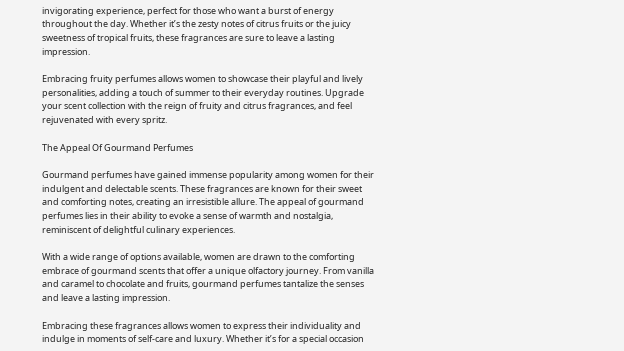invigorating experience, perfect for those who want a burst of energy throughout the day. Whether it’s the zesty notes of citrus fruits or the juicy sweetness of tropical fruits, these fragrances are sure to leave a lasting impression.

Embracing fruity perfumes allows women to showcase their playful and lively personalities, adding a touch of summer to their everyday routines. Upgrade your scent collection with the reign of fruity and citrus fragrances, and feel rejuvenated with every spritz.

The Appeal Of Gourmand Perfumes

Gourmand perfumes have gained immense popularity among women for their indulgent and delectable scents. These fragrances are known for their sweet and comforting notes, creating an irresistible allure. The appeal of gourmand perfumes lies in their ability to evoke a sense of warmth and nostalgia, reminiscent of delightful culinary experiences.

With a wide range of options available, women are drawn to the comforting embrace of gourmand scents that offer a unique olfactory journey. From vanilla and caramel to chocolate and fruits, gourmand perfumes tantalize the senses and leave a lasting impression.

Embracing these fragrances allows women to express their individuality and indulge in moments of self-care and luxury. Whether it’s for a special occasion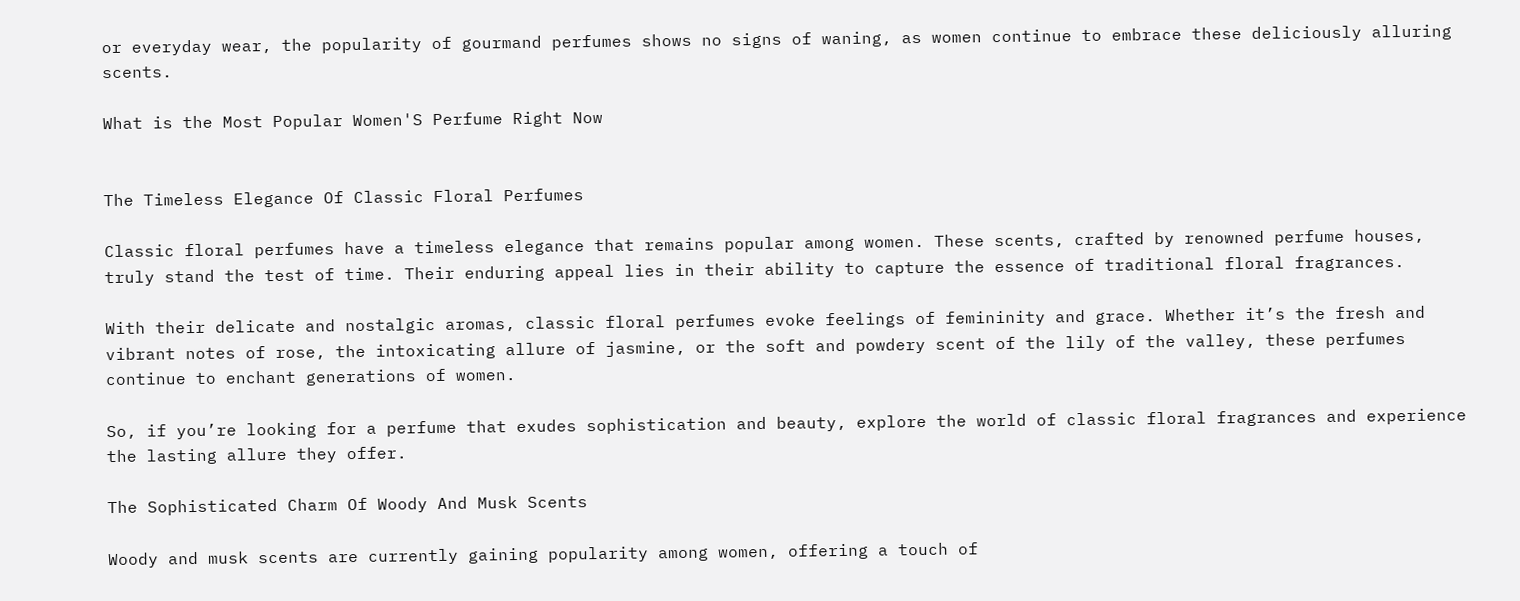or everyday wear, the popularity of gourmand perfumes shows no signs of waning, as women continue to embrace these deliciously alluring scents.

What is the Most Popular Women'S Perfume Right Now


The Timeless Elegance Of Classic Floral Perfumes

Classic floral perfumes have a timeless elegance that remains popular among women. These scents, crafted by renowned perfume houses, truly stand the test of time. Their enduring appeal lies in their ability to capture the essence of traditional floral fragrances.

With their delicate and nostalgic aromas, classic floral perfumes evoke feelings of femininity and grace. Whether it’s the fresh and vibrant notes of rose, the intoxicating allure of jasmine, or the soft and powdery scent of the lily of the valley, these perfumes continue to enchant generations of women.

So, if you’re looking for a perfume that exudes sophistication and beauty, explore the world of classic floral fragrances and experience the lasting allure they offer.

The Sophisticated Charm Of Woody And Musk Scents

Woody and musk scents are currently gaining popularity among women, offering a touch of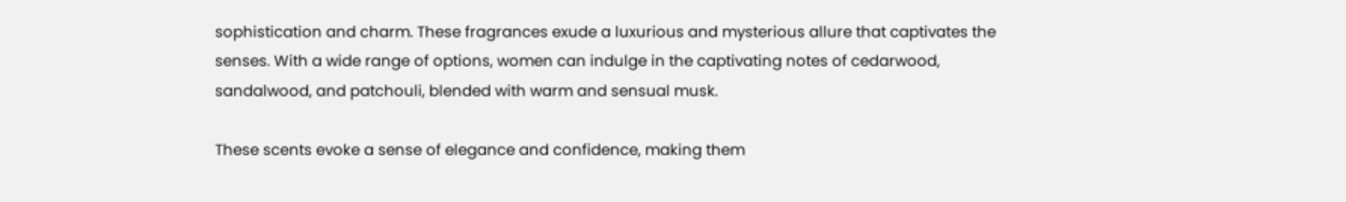sophistication and charm. These fragrances exude a luxurious and mysterious allure that captivates the senses. With a wide range of options, women can indulge in the captivating notes of cedarwood, sandalwood, and patchouli, blended with warm and sensual musk.

These scents evoke a sense of elegance and confidence, making them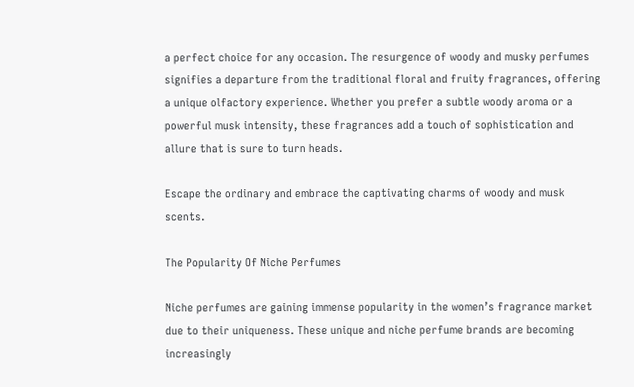a perfect choice for any occasion. The resurgence of woody and musky perfumes signifies a departure from the traditional floral and fruity fragrances, offering a unique olfactory experience. Whether you prefer a subtle woody aroma or a powerful musk intensity, these fragrances add a touch of sophistication and allure that is sure to turn heads.

Escape the ordinary and embrace the captivating charms of woody and musk scents.

The Popularity Of Niche Perfumes

Niche perfumes are gaining immense popularity in the women’s fragrance market due to their uniqueness. These unique and niche perfume brands are becoming increasingly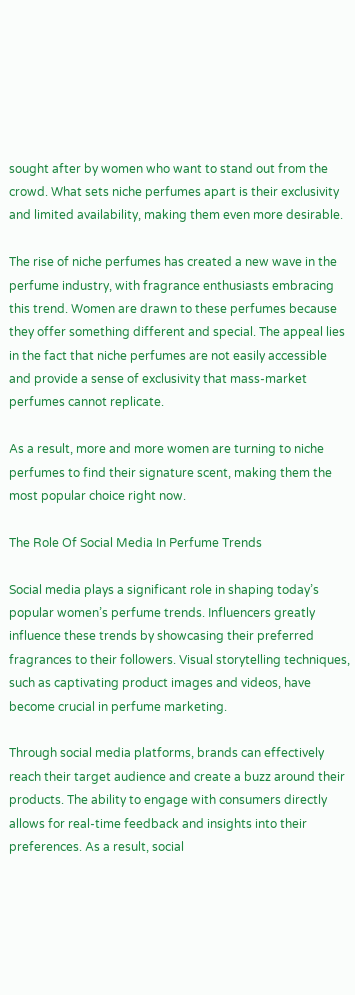sought after by women who want to stand out from the crowd. What sets niche perfumes apart is their exclusivity and limited availability, making them even more desirable.

The rise of niche perfumes has created a new wave in the perfume industry, with fragrance enthusiasts embracing this trend. Women are drawn to these perfumes because they offer something different and special. The appeal lies in the fact that niche perfumes are not easily accessible and provide a sense of exclusivity that mass-market perfumes cannot replicate.

As a result, more and more women are turning to niche perfumes to find their signature scent, making them the most popular choice right now.

The Role Of Social Media In Perfume Trends

Social media plays a significant role in shaping today’s popular women’s perfume trends. Influencers greatly influence these trends by showcasing their preferred fragrances to their followers. Visual storytelling techniques, such as captivating product images and videos, have become crucial in perfume marketing.

Through social media platforms, brands can effectively reach their target audience and create a buzz around their products. The ability to engage with consumers directly allows for real-time feedback and insights into their preferences. As a result, social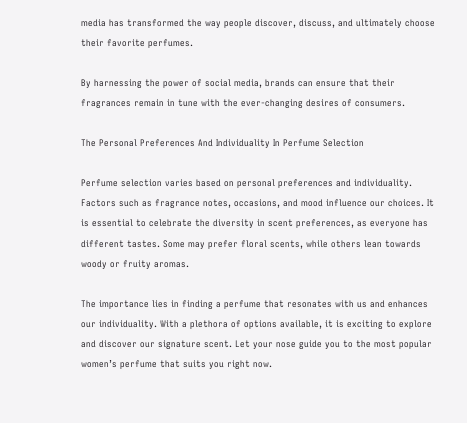media has transformed the way people discover, discuss, and ultimately choose their favorite perfumes.

By harnessing the power of social media, brands can ensure that their fragrances remain in tune with the ever-changing desires of consumers.

The Personal Preferences And Individuality In Perfume Selection

Perfume selection varies based on personal preferences and individuality. Factors such as fragrance notes, occasions, and mood influence our choices. It is essential to celebrate the diversity in scent preferences, as everyone has different tastes. Some may prefer floral scents, while others lean towards woody or fruity aromas.

The importance lies in finding a perfume that resonates with us and enhances our individuality. With a plethora of options available, it is exciting to explore and discover our signature scent. Let your nose guide you to the most popular women’s perfume that suits you right now.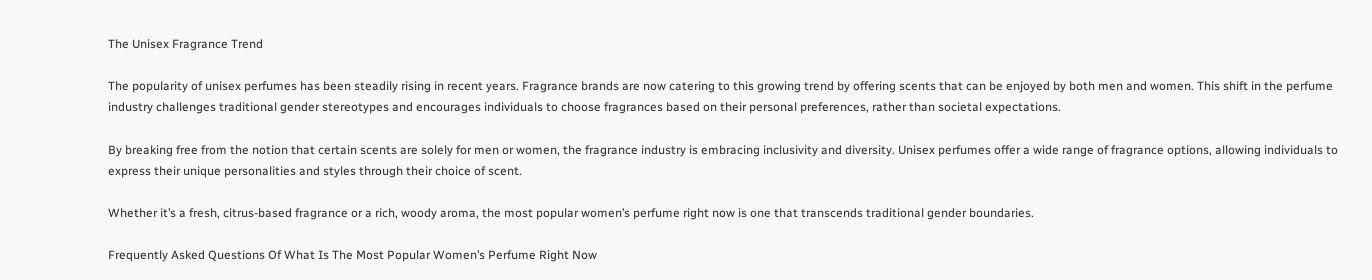The Unisex Fragrance Trend

The popularity of unisex perfumes has been steadily rising in recent years. Fragrance brands are now catering to this growing trend by offering scents that can be enjoyed by both men and women. This shift in the perfume industry challenges traditional gender stereotypes and encourages individuals to choose fragrances based on their personal preferences, rather than societal expectations.

By breaking free from the notion that certain scents are solely for men or women, the fragrance industry is embracing inclusivity and diversity. Unisex perfumes offer a wide range of fragrance options, allowing individuals to express their unique personalities and styles through their choice of scent.

Whether it’s a fresh, citrus-based fragrance or a rich, woody aroma, the most popular women’s perfume right now is one that transcends traditional gender boundaries.

Frequently Asked Questions Of What Is The Most Popular Women’s Perfume Right Now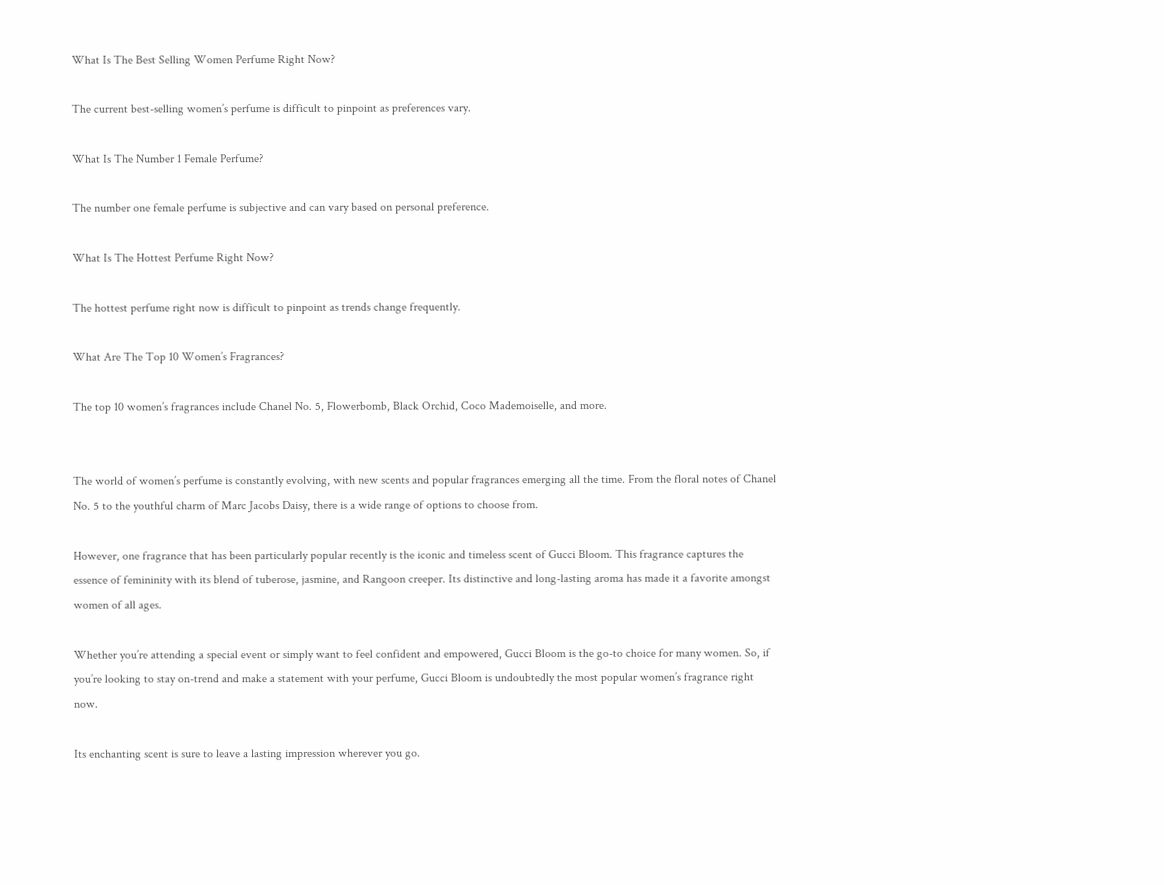What Is The Best Selling Women Perfume Right Now?

The current best-selling women’s perfume is difficult to pinpoint as preferences vary.

What Is The Number 1 Female Perfume?

The number one female perfume is subjective and can vary based on personal preference.

What Is The Hottest Perfume Right Now?

The hottest perfume right now is difficult to pinpoint as trends change frequently.

What Are The Top 10 Women’s Fragrances?

The top 10 women’s fragrances include Chanel No. 5, Flowerbomb, Black Orchid, Coco Mademoiselle, and more.


The world of women’s perfume is constantly evolving, with new scents and popular fragrances emerging all the time. From the floral notes of Chanel No. 5 to the youthful charm of Marc Jacobs Daisy, there is a wide range of options to choose from.

However, one fragrance that has been particularly popular recently is the iconic and timeless scent of Gucci Bloom. This fragrance captures the essence of femininity with its blend of tuberose, jasmine, and Rangoon creeper. Its distinctive and long-lasting aroma has made it a favorite amongst women of all ages.

Whether you’re attending a special event or simply want to feel confident and empowered, Gucci Bloom is the go-to choice for many women. So, if you’re looking to stay on-trend and make a statement with your perfume, Gucci Bloom is undoubtedly the most popular women’s fragrance right now.

Its enchanting scent is sure to leave a lasting impression wherever you go.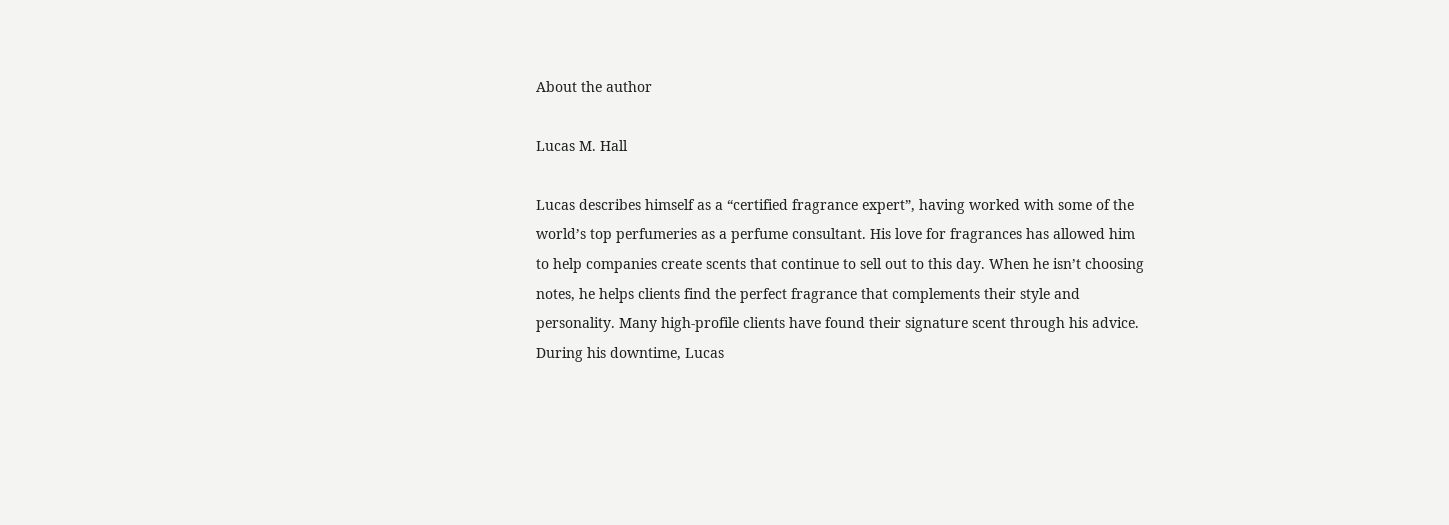About the author

Lucas M. Hall

Lucas describes himself as a “certified fragrance expert”, having worked with some of the world’s top perfumeries as a perfume consultant. His love for fragrances has allowed him to help companies create scents that continue to sell out to this day. When he isn’t choosing notes, he helps clients find the perfect fragrance that complements their style and personality. Many high-profile clients have found their signature scent through his advice. During his downtime, Lucas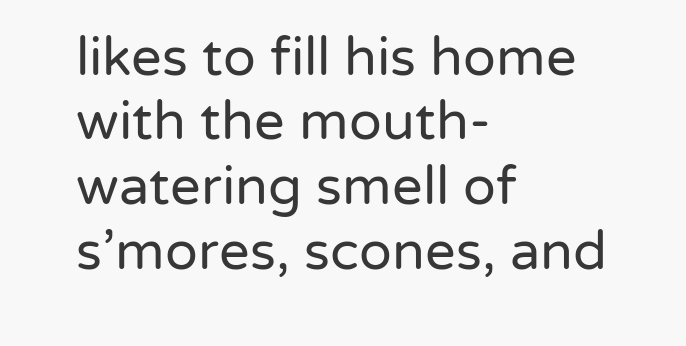likes to fill his home with the mouth-watering smell of s’mores, scones, and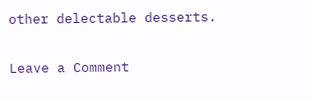other delectable desserts.

Leave a Comment